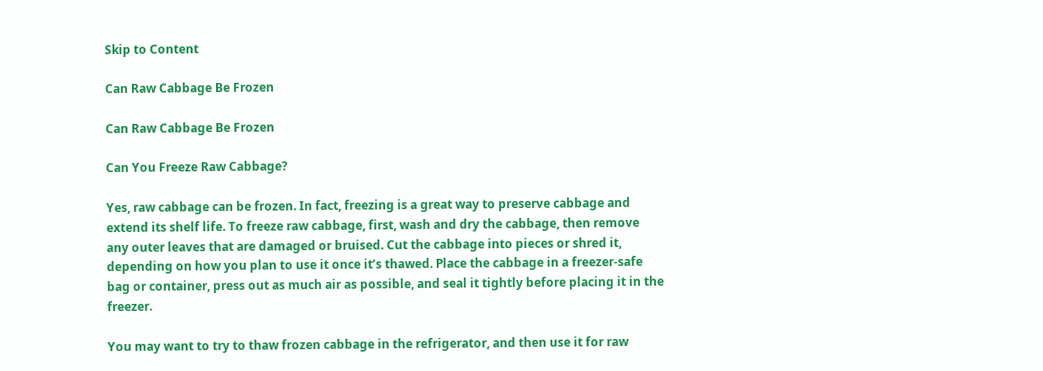Skip to Content

Can Raw Cabbage Be Frozen

Can Raw Cabbage Be Frozen

Can You Freeze Raw Cabbage?

Yes, raw cabbage can be frozen. In fact, freezing is a great way to preserve cabbage and extend its shelf life. To freeze raw cabbage, first, wash and dry the cabbage, then remove any outer leaves that are damaged or bruised. Cut the cabbage into pieces or shred it, depending on how you plan to use it once it’s thawed. Place the cabbage in a freezer-safe bag or container, press out as much air as possible, and seal it tightly before placing it in the freezer.

You may want to try to thaw frozen cabbage in the refrigerator, and then use it for raw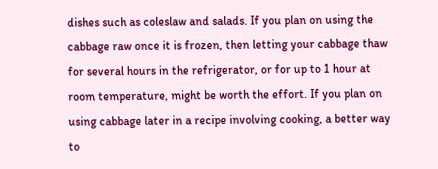dishes such as coleslaw and salads. If you plan on using the cabbage raw once it is frozen, then letting your cabbage thaw for several hours in the refrigerator, or for up to 1 hour at room temperature, might be worth the effort. If you plan on using cabbage later in a recipe involving cooking, a better way to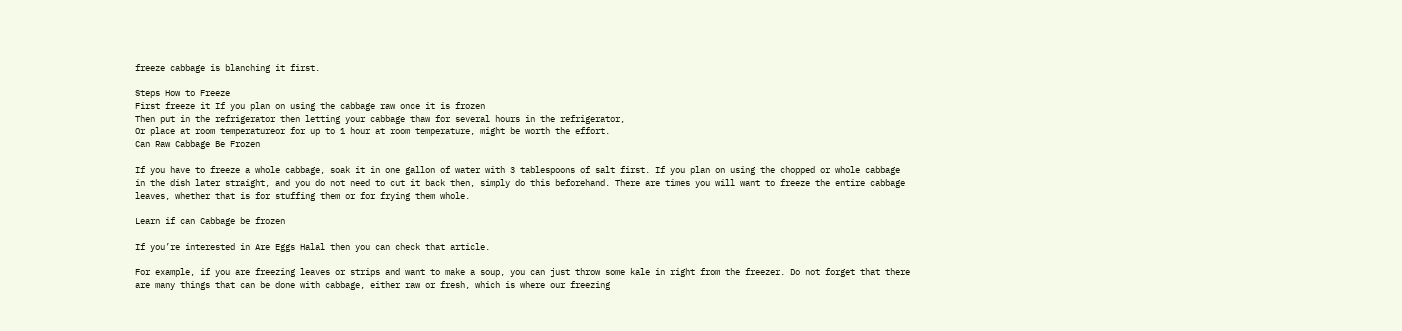freeze cabbage is blanching it first.

Steps How to Freeze
First freeze it If you plan on using the cabbage raw once it is frozen
Then put in the refrigerator then letting your cabbage thaw for several hours in the refrigerator,
Or place at room temperatureor for up to 1 hour at room temperature, might be worth the effort.
Can Raw Cabbage Be Frozen

If you have to freeze a whole cabbage, soak it in one gallon of water with 3 tablespoons of salt first. If you plan on using the chopped or whole cabbage in the dish later straight, and you do not need to cut it back then, simply do this beforehand. There are times you will want to freeze the entire cabbage leaves, whether that is for stuffing them or for frying them whole.

Learn if can Cabbage be frozen

If you’re interested in Are Eggs Halal then you can check that article.

For example, if you are freezing leaves or strips and want to make a soup, you can just throw some kale in right from the freezer. Do not forget that there are many things that can be done with cabbage, either raw or fresh, which is where our freezing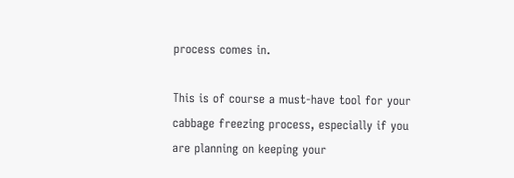process comes in.

This is of course a must-have tool for your cabbage freezing process, especially if you are planning on keeping your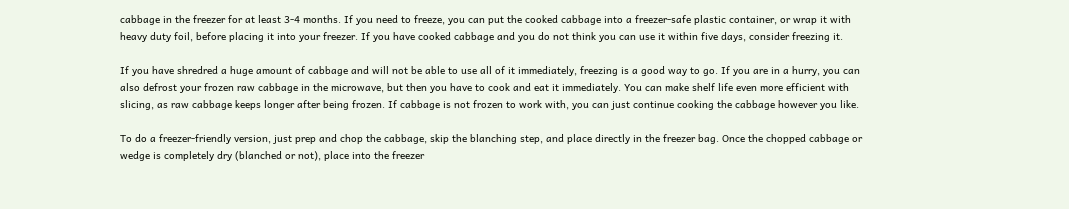cabbage in the freezer for at least 3-4 months. If you need to freeze, you can put the cooked cabbage into a freezer-safe plastic container, or wrap it with heavy duty foil, before placing it into your freezer. If you have cooked cabbage and you do not think you can use it within five days, consider freezing it.

If you have shredred a huge amount of cabbage and will not be able to use all of it immediately, freezing is a good way to go. If you are in a hurry, you can also defrost your frozen raw cabbage in the microwave, but then you have to cook and eat it immediately. You can make shelf life even more efficient with slicing, as raw cabbage keeps longer after being frozen. If cabbage is not frozen to work with, you can just continue cooking the cabbage however you like.

To do a freezer-friendly version, just prep and chop the cabbage, skip the blanching step, and place directly in the freezer bag. Once the chopped cabbage or wedge is completely dry (blanched or not), place into the freezer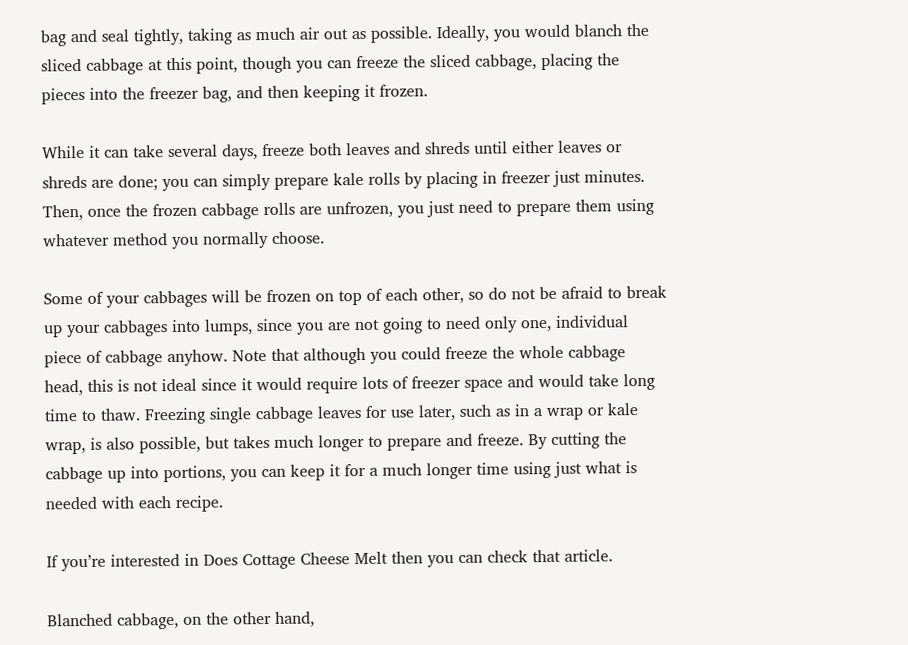bag and seal tightly, taking as much air out as possible. Ideally, you would blanch the sliced cabbage at this point, though you can freeze the sliced cabbage, placing the pieces into the freezer bag, and then keeping it frozen.

While it can take several days, freeze both leaves and shreds until either leaves or shreds are done; you can simply prepare kale rolls by placing in freezer just minutes. Then, once the frozen cabbage rolls are unfrozen, you just need to prepare them using whatever method you normally choose.

Some of your cabbages will be frozen on top of each other, so do not be afraid to break up your cabbages into lumps, since you are not going to need only one, individual piece of cabbage anyhow. Note that although you could freeze the whole cabbage head, this is not ideal since it would require lots of freezer space and would take long time to thaw. Freezing single cabbage leaves for use later, such as in a wrap or kale wrap, is also possible, but takes much longer to prepare and freeze. By cutting the cabbage up into portions, you can keep it for a much longer time using just what is needed with each recipe.

If you’re interested in Does Cottage Cheese Melt then you can check that article.

Blanched cabbage, on the other hand,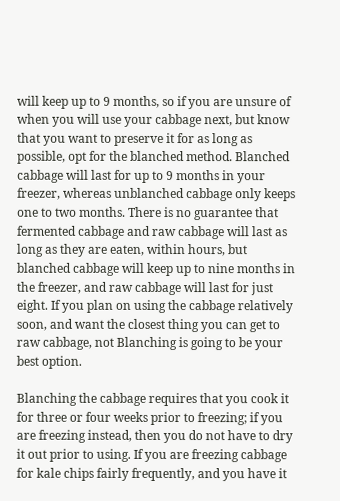will keep up to 9 months, so if you are unsure of when you will use your cabbage next, but know that you want to preserve it for as long as possible, opt for the blanched method. Blanched cabbage will last for up to 9 months in your freezer, whereas unblanched cabbage only keeps one to two months. There is no guarantee that fermented cabbage and raw cabbage will last as long as they are eaten, within hours, but blanched cabbage will keep up to nine months in the freezer, and raw cabbage will last for just eight. If you plan on using the cabbage relatively soon, and want the closest thing you can get to raw cabbage, not Blanching is going to be your best option.

Blanching the cabbage requires that you cook it for three or four weeks prior to freezing; if you are freezing instead, then you do not have to dry it out prior to using. If you are freezing cabbage for kale chips fairly frequently, and you have it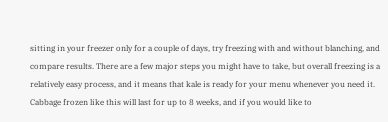sitting in your freezer only for a couple of days, try freezing with and without blanching, and compare results. There are a few major steps you might have to take, but overall freezing is a relatively easy process, and it means that kale is ready for your menu whenever you need it. Cabbage frozen like this will last for up to 8 weeks, and if you would like to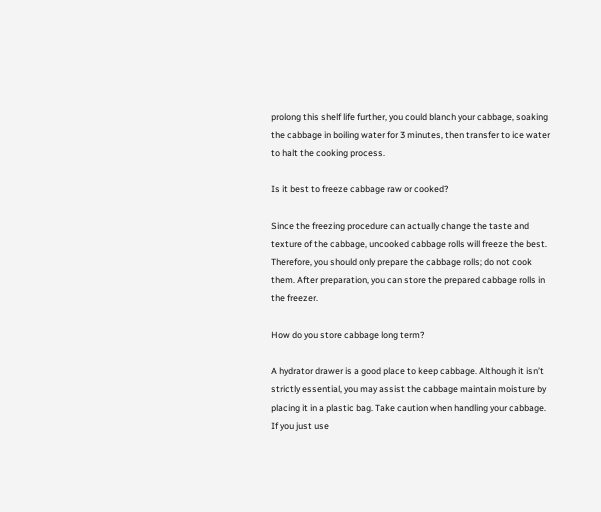prolong this shelf life further, you could blanch your cabbage, soaking the cabbage in boiling water for 3 minutes, then transfer to ice water to halt the cooking process.

Is it best to freeze cabbage raw or cooked?

Since the freezing procedure can actually change the taste and texture of the cabbage, uncooked cabbage rolls will freeze the best. Therefore, you should only prepare the cabbage rolls; do not cook them. After preparation, you can store the prepared cabbage rolls in the freezer.

How do you store cabbage long term?

A hydrator drawer is a good place to keep cabbage. Although it isn’t strictly essential, you may assist the cabbage maintain moisture by placing it in a plastic bag. Take caution when handling your cabbage. If you just use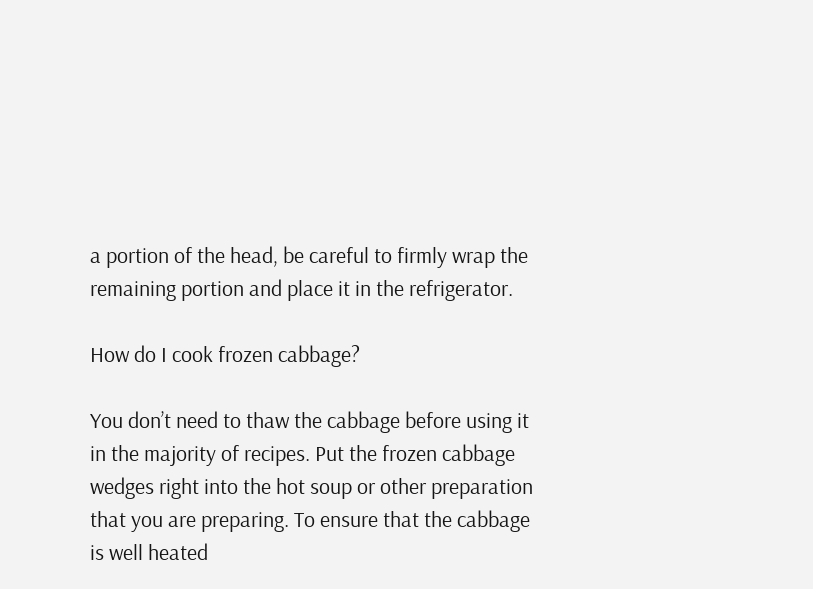a portion of the head, be careful to firmly wrap the remaining portion and place it in the refrigerator.

How do I cook frozen cabbage?

You don’t need to thaw the cabbage before using it in the majority of recipes. Put the frozen cabbage wedges right into the hot soup or other preparation that you are preparing. To ensure that the cabbage is well heated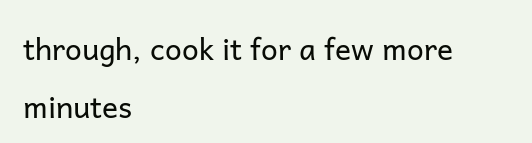through, cook it for a few more minutes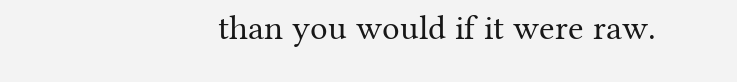than you would if it were raw.